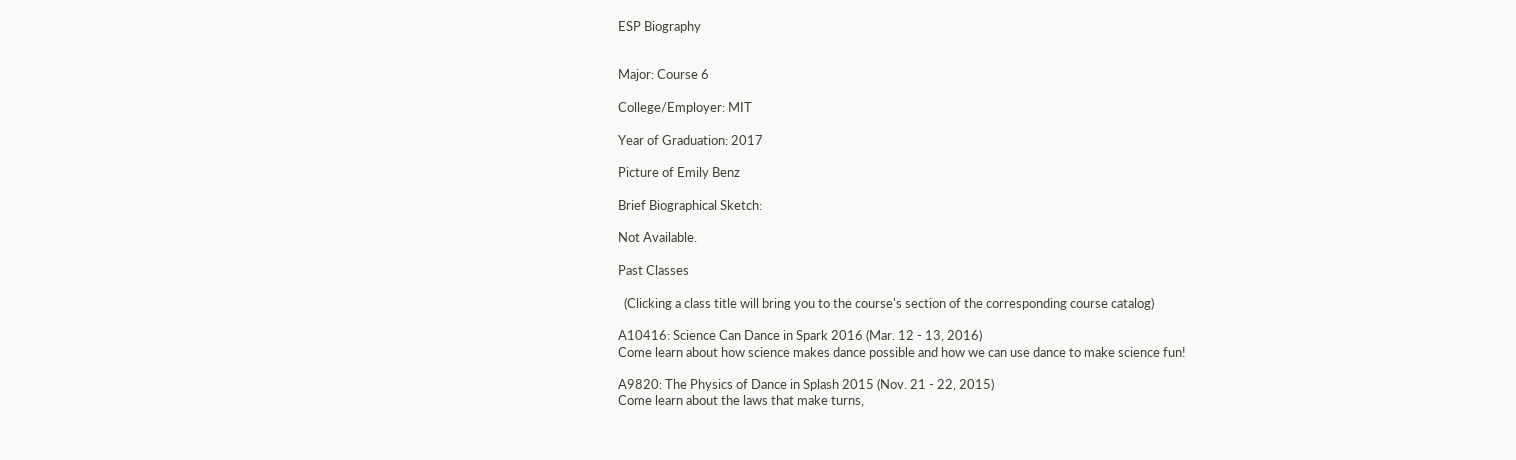ESP Biography


Major: Course 6

College/Employer: MIT

Year of Graduation: 2017

Picture of Emily Benz

Brief Biographical Sketch:

Not Available.

Past Classes

  (Clicking a class title will bring you to the course's section of the corresponding course catalog)

A10416: Science Can Dance in Spark 2016 (Mar. 12 - 13, 2016)
Come learn about how science makes dance possible and how we can use dance to make science fun!

A9820: The Physics of Dance in Splash 2015 (Nov. 21 - 22, 2015)
Come learn about the laws that make turns,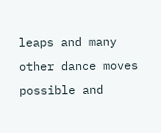leaps and many other dance moves possible and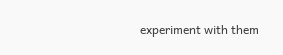experiment with them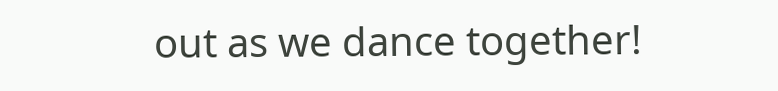out as we dance together!